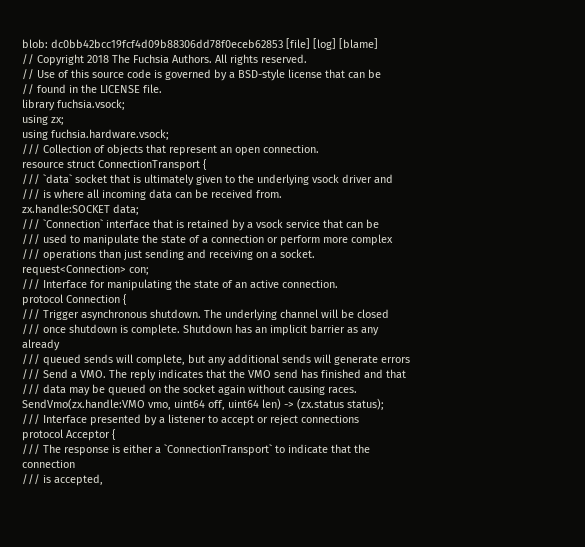blob: dc0bb42bcc19fcf4d09b88306dd78f0eceb62853 [file] [log] [blame]
// Copyright 2018 The Fuchsia Authors. All rights reserved.
// Use of this source code is governed by a BSD-style license that can be
// found in the LICENSE file.
library fuchsia.vsock;
using zx;
using fuchsia.hardware.vsock;
/// Collection of objects that represent an open connection.
resource struct ConnectionTransport {
/// `data` socket that is ultimately given to the underlying vsock driver and
/// is where all incoming data can be received from.
zx.handle:SOCKET data;
/// `Connection` interface that is retained by a vsock service that can be
/// used to manipulate the state of a connection or perform more complex
/// operations than just sending and receiving on a socket.
request<Connection> con;
/// Interface for manipulating the state of an active connection.
protocol Connection {
/// Trigger asynchronous shutdown. The underlying channel will be closed
/// once shutdown is complete. Shutdown has an implicit barrier as any already
/// queued sends will complete, but any additional sends will generate errors
/// Send a VMO. The reply indicates that the VMO send has finished and that
/// data may be queued on the socket again without causing races.
SendVmo(zx.handle:VMO vmo, uint64 off, uint64 len) -> (zx.status status);
/// Interface presented by a listener to accept or reject connections
protocol Acceptor {
/// The response is either a `ConnectionTransport` to indicate that the connection
/// is accepted,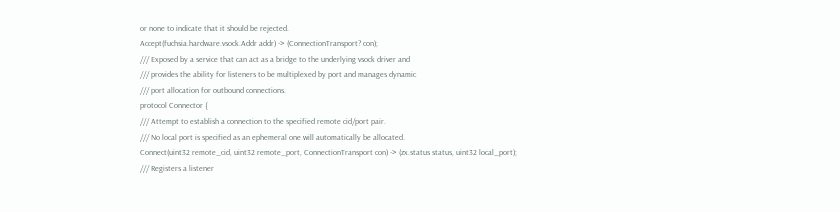or none to indicate that it should be rejected.
Accept(fuchsia.hardware.vsock.Addr addr) -> (ConnectionTransport? con);
/// Exposed by a service that can act as a bridge to the underlying vsock driver and
/// provides the ability for listeners to be multiplexed by port and manages dynamic
/// port allocation for outbound connections.
protocol Connector {
/// Attempt to establish a connection to the specified remote cid/port pair.
/// No local port is specified as an ephemeral one will automatically be allocated.
Connect(uint32 remote_cid, uint32 remote_port, ConnectionTransport con) -> (zx.status status, uint32 local_port);
/// Registers a listener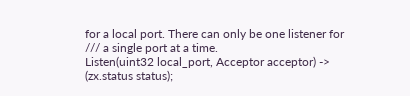for a local port. There can only be one listener for
/// a single port at a time.
Listen(uint32 local_port, Acceptor acceptor) -> (zx.status status);